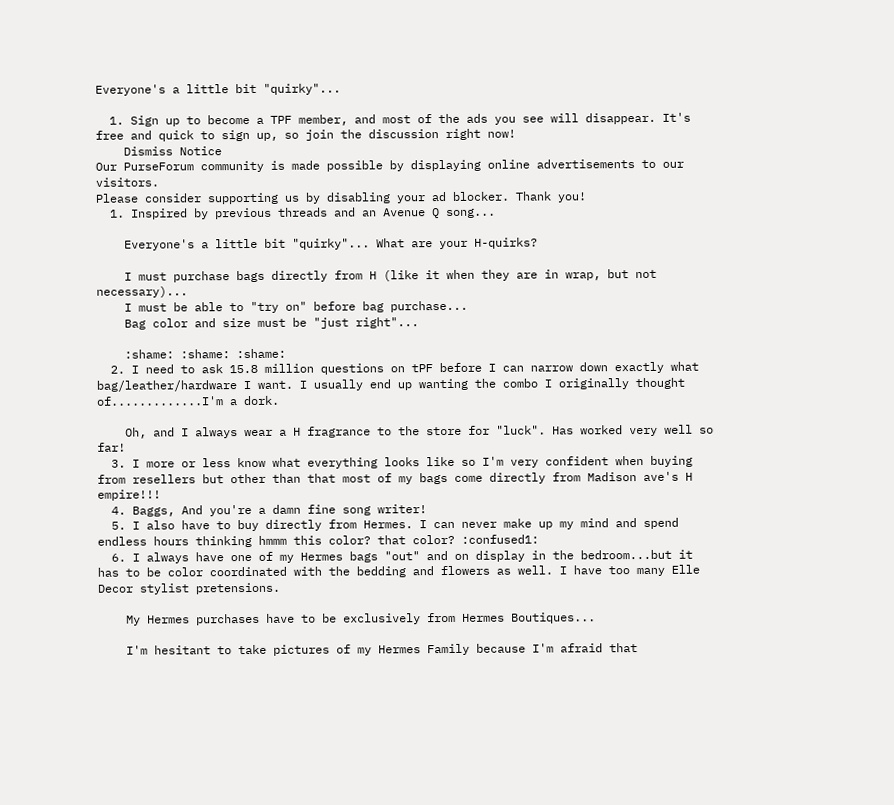Everyone's a little bit "quirky"...

  1. Sign up to become a TPF member, and most of the ads you see will disappear. It's free and quick to sign up, so join the discussion right now!
    Dismiss Notice
Our PurseForum community is made possible by displaying online advertisements to our visitors.
Please consider supporting us by disabling your ad blocker. Thank you!
  1. Inspired by previous threads and an Avenue Q song...

    Everyone's a little bit "quirky"... What are your H-quirks?

    I must purchase bags directly from H (like it when they are in wrap, but not necessary)...
    I must be able to "try on" before bag purchase...
    Bag color and size must be "just right"...

    :shame: :shame: :shame:
  2. I need to ask 15.8 million questions on tPF before I can narrow down exactly what bag/leather/hardware I want. I usually end up wanting the combo I originally thought of.............I'm a dork.

    Oh, and I always wear a H fragrance to the store for "luck". Has worked very well so far!
  3. I more or less know what everything looks like so I'm very confident when buying from resellers but other than that most of my bags come directly from Madison ave's H empire!!!
  4. Baggs, And you're a damn fine song writer!
  5. I also have to buy directly from Hermes. I can never make up my mind and spend endless hours thinking hmmm this color? that color? :confused1:
  6. I always have one of my Hermes bags "out" and on display in the bedroom...but it has to be color coordinated with the bedding and flowers as well. I have too many Elle Decor stylist pretensions.

    My Hermes purchases have to be exclusively from Hermes Boutiques...

    I'm hesitant to take pictures of my Hermes Family because I'm afraid that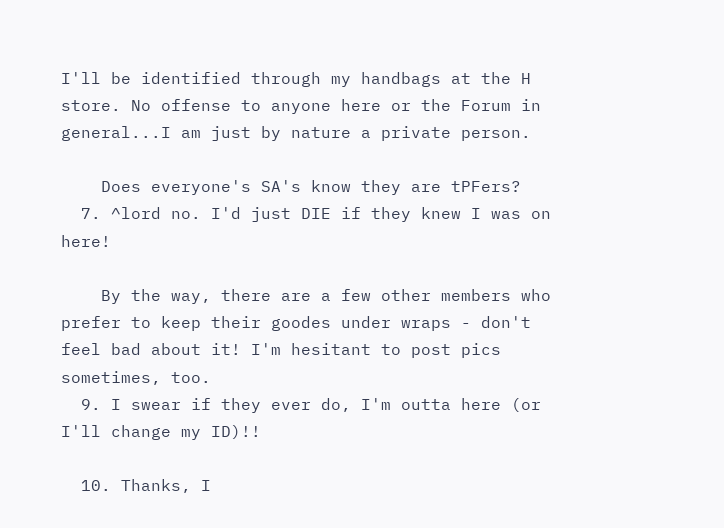I'll be identified through my handbags at the H store. No offense to anyone here or the Forum in general...I am just by nature a private person.

    Does everyone's SA's know they are tPFers?
  7. ^lord no. I'd just DIE if they knew I was on here!

    By the way, there are a few other members who prefer to keep their goodes under wraps - don't feel bad about it! I'm hesitant to post pics sometimes, too.
  9. I swear if they ever do, I'm outta here (or I'll change my ID)!!

  10. Thanks, I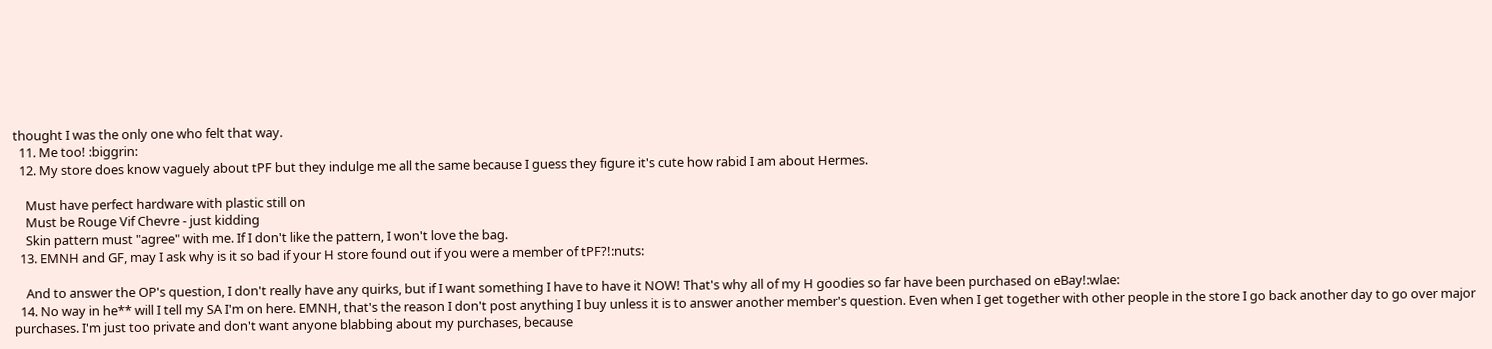thought I was the only one who felt that way.
  11. Me too! :biggrin:
  12. My store does know vaguely about tPF but they indulge me all the same because I guess they figure it's cute how rabid I am about Hermes.

    Must have perfect hardware with plastic still on
    Must be Rouge Vif Chevre - just kidding
    Skin pattern must "agree" with me. If I don't like the pattern, I won't love the bag.
  13. EMNH and GF, may I ask why is it so bad if your H store found out if you were a member of tPF?!:nuts:

    And to answer the OP's question, I don't really have any quirks, but if I want something I have to have it NOW! That's why all of my H goodies so far have been purchased on eBay!:wlae:
  14. No way in he** will I tell my SA I'm on here. EMNH, that's the reason I don't post anything I buy unless it is to answer another member's question. Even when I get together with other people in the store I go back another day to go over major purchases. I'm just too private and don't want anyone blabbing about my purchases, because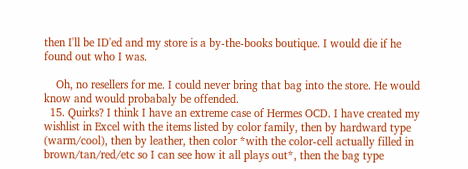then I'll be ID'ed and my store is a by-the-books boutique. I would die if he found out who I was.

    Oh, no resellers for me. I could never bring that bag into the store. He would know and would probabaly be offended.
  15. Quirks? I think I have an extreme case of Hermes OCD. I have created my wishlist in Excel with the items listed by color family, then by hardward type (warm/cool), then by leather, then color *with the color-cell actually filled in brown/tan/red/etc so I can see how it all plays out*, then the bag type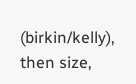(birkin/kelly), then size,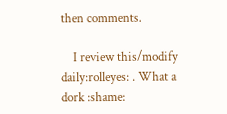then comments.

    I review this/modify daily:rolleyes: . What a dork :shame: